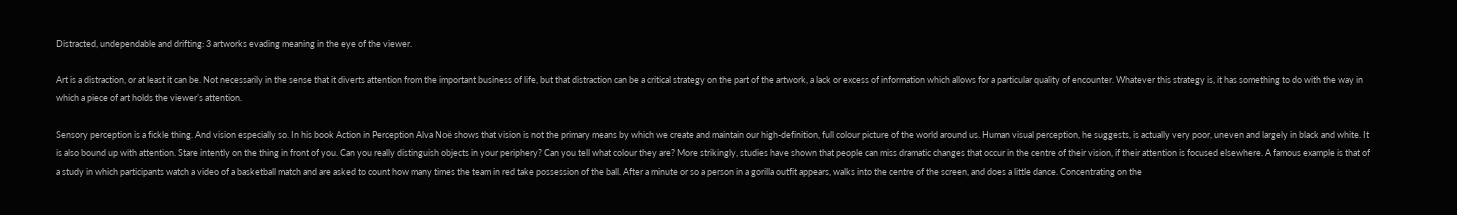Distracted, undependable and drifting: 3 artworks evading meaning in the eye of the viewer.

Art is a distraction, or at least it can be. Not necessarily in the sense that it diverts attention from the important business of life, but that distraction can be a critical strategy on the part of the artwork, a lack or excess of information which allows for a particular quality of encounter. Whatever this strategy is, it has something to do with the way in which a piece of art holds the viewer’s attention.

Sensory perception is a fickle thing. And vision especially so. In his book Action in Perception Alva Noë shows that vision is not the primary means by which we create and maintain our high-definition, full colour picture of the world around us. Human visual perception, he suggests, is actually very poor, uneven and largely in black and white. It is also bound up with attention. Stare intently on the thing in front of you. Can you really distinguish objects in your periphery? Can you tell what colour they are? More strikingly, studies have shown that people can miss dramatic changes that occur in the centre of their vision, if their attention is focused elsewhere. A famous example is that of a study in which participants watch a video of a basketball match and are asked to count how many times the team in red take possession of the ball. After a minute or so a person in a gorilla outfit appears, walks into the centre of the screen, and does a little dance. Concentrating on the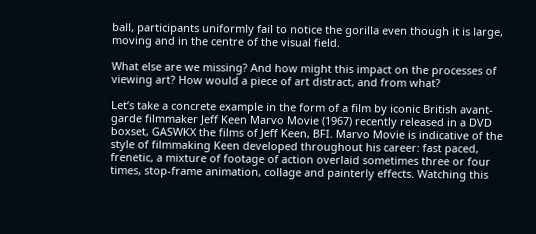ball, participants uniformly fail to notice the gorilla even though it is large, moving and in the centre of the visual field.

What else are we missing? And how might this impact on the processes of viewing art? How would a piece of art distract, and from what?

Let’s take a concrete example in the form of a film by iconic British avant-garde filmmaker Jeff Keen Marvo Movie (1967) recently released in a DVD boxset, GASWKX the films of Jeff Keen, BFI. Marvo Movie is indicative of the style of filmmaking Keen developed throughout his career: fast paced, frenetic, a mixture of footage of action overlaid sometimes three or four times, stop-frame animation, collage and painterly effects. Watching this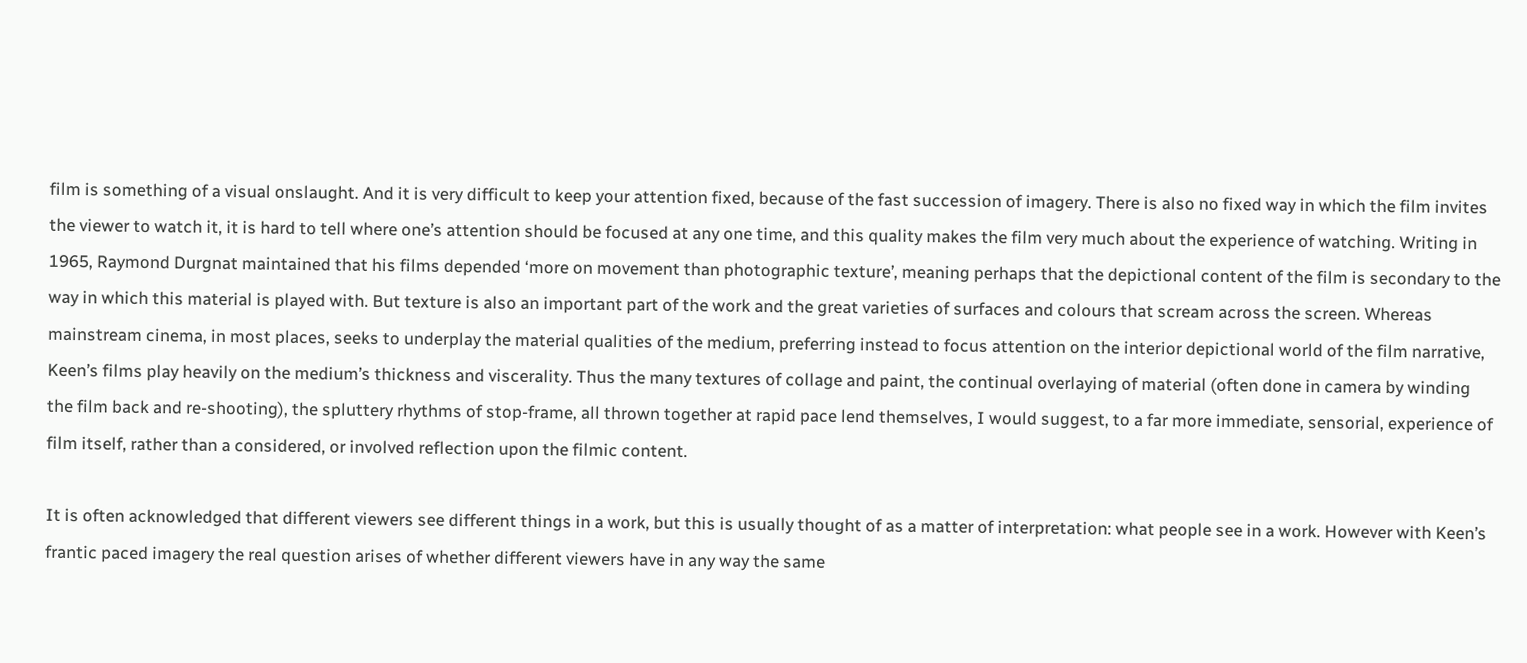film is something of a visual onslaught. And it is very difficult to keep your attention fixed, because of the fast succession of imagery. There is also no fixed way in which the film invites the viewer to watch it, it is hard to tell where one’s attention should be focused at any one time, and this quality makes the film very much about the experience of watching. Writing in 1965, Raymond Durgnat maintained that his films depended ‘more on movement than photographic texture’, meaning perhaps that the depictional content of the film is secondary to the way in which this material is played with. But texture is also an important part of the work and the great varieties of surfaces and colours that scream across the screen. Whereas mainstream cinema, in most places, seeks to underplay the material qualities of the medium, preferring instead to focus attention on the interior depictional world of the film narrative, Keen’s films play heavily on the medium’s thickness and viscerality. Thus the many textures of collage and paint, the continual overlaying of material (often done in camera by winding the film back and re-shooting), the spluttery rhythms of stop-frame, all thrown together at rapid pace lend themselves, I would suggest, to a far more immediate, sensorial, experience of film itself, rather than a considered, or involved reflection upon the filmic content.

It is often acknowledged that different viewers see different things in a work, but this is usually thought of as a matter of interpretation: what people see in a work. However with Keen’s frantic paced imagery the real question arises of whether different viewers have in any way the same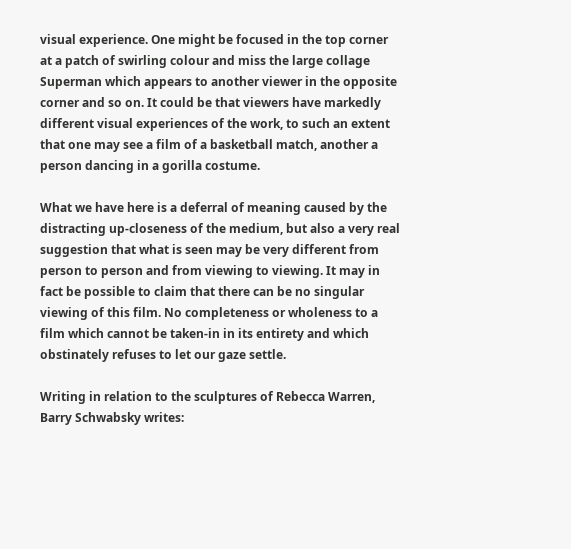visual experience. One might be focused in the top corner at a patch of swirling colour and miss the large collage Superman which appears to another viewer in the opposite corner and so on. It could be that viewers have markedly different visual experiences of the work, to such an extent that one may see a film of a basketball match, another a person dancing in a gorilla costume.

What we have here is a deferral of meaning caused by the distracting up-closeness of the medium, but also a very real suggestion that what is seen may be very different from person to person and from viewing to viewing. It may in fact be possible to claim that there can be no singular viewing of this film. No completeness or wholeness to a film which cannot be taken-in in its entirety and which obstinately refuses to let our gaze settle.

Writing in relation to the sculptures of Rebecca Warren, Barry Schwabsky writes: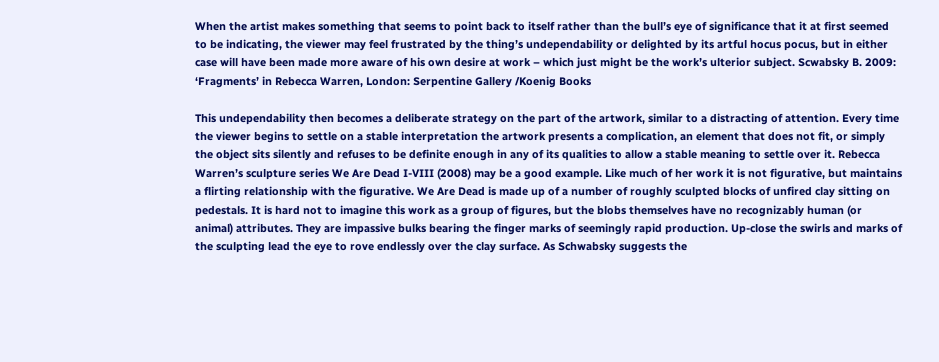When the artist makes something that seems to point back to itself rather than the bull’s eye of significance that it at first seemed to be indicating, the viewer may feel frustrated by the thing’s undependability or delighted by its artful hocus pocus, but in either case will have been made more aware of his own desire at work – which just might be the work’s ulterior subject. Scwabsky B. 2009: ‘Fragments’ in Rebecca Warren, London: Serpentine Gallery /Koenig Books

This undependability then becomes a deliberate strategy on the part of the artwork, similar to a distracting of attention. Every time the viewer begins to settle on a stable interpretation the artwork presents a complication, an element that does not fit, or simply the object sits silently and refuses to be definite enough in any of its qualities to allow a stable meaning to settle over it. Rebecca Warren’s sculpture series We Are Dead I-VIII (2008) may be a good example. Like much of her work it is not figurative, but maintains a flirting relationship with the figurative. We Are Dead is made up of a number of roughly sculpted blocks of unfired clay sitting on pedestals. It is hard not to imagine this work as a group of figures, but the blobs themselves have no recognizably human (or animal) attributes. They are impassive bulks bearing the finger marks of seemingly rapid production. Up-close the swirls and marks of the sculpting lead the eye to rove endlessly over the clay surface. As Schwabsky suggests the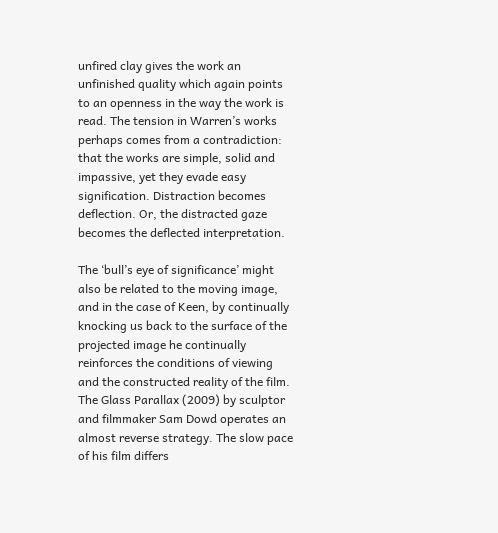unfired clay gives the work an unfinished quality which again points to an openness in the way the work is read. The tension in Warren’s works perhaps comes from a contradiction: that the works are simple, solid and impassive, yet they evade easy signification. Distraction becomes deflection. Or, the distracted gaze becomes the deflected interpretation.

The ‘bull’s eye of significance’ might also be related to the moving image, and in the case of Keen, by continually knocking us back to the surface of the projected image he continually reinforces the conditions of viewing and the constructed reality of the film. The Glass Parallax (2009) by sculptor and filmmaker Sam Dowd operates an almost reverse strategy. The slow pace of his film differs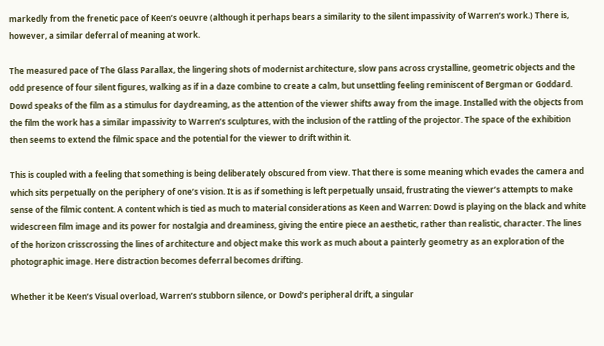markedly from the frenetic pace of Keen’s oeuvre (although it perhaps bears a similarity to the silent impassivity of Warren’s work.) There is, however, a similar deferral of meaning at work.

The measured pace of The Glass Parallax, the lingering shots of modernist architecture, slow pans across crystalline, geometric objects and the odd presence of four silent figures, walking as if in a daze combine to create a calm, but unsettling feeling reminiscent of Bergman or Goddard. Dowd speaks of the film as a stimulus for daydreaming, as the attention of the viewer shifts away from the image. Installed with the objects from the film the work has a similar impassivity to Warren’s sculptures, with the inclusion of the rattling of the projector. The space of the exhibition then seems to extend the filmic space and the potential for the viewer to drift within it.

This is coupled with a feeling that something is being deliberately obscured from view. That there is some meaning which evades the camera and which sits perpetually on the periphery of one’s vision. It is as if something is left perpetually unsaid, frustrating the viewer’s attempts to make sense of the filmic content. A content which is tied as much to material considerations as Keen and Warren: Dowd is playing on the black and white widescreen film image and its power for nostalgia and dreaminess, giving the entire piece an aesthetic, rather than realistic, character. The lines of the horizon crisscrossing the lines of architecture and object make this work as much about a painterly geometry as an exploration of the photographic image. Here distraction becomes deferral becomes drifting.

Whether it be Keen’s Visual overload, Warren’s stubborn silence, or Dowd’s peripheral drift, a singular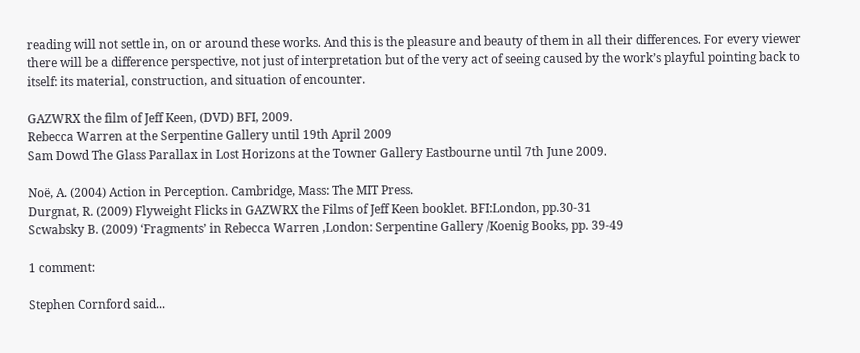reading will not settle in, on or around these works. And this is the pleasure and beauty of them in all their differences. For every viewer there will be a difference perspective, not just of interpretation but of the very act of seeing caused by the work’s playful pointing back to itself: its material, construction, and situation of encounter.

GAZWRX the film of Jeff Keen, (DVD) BFI, 2009.
Rebecca Warren at the Serpentine Gallery until 19th April 2009
Sam Dowd The Glass Parallax in Lost Horizons at the Towner Gallery Eastbourne until 7th June 2009.

Noë, A. (2004) Action in Perception. Cambridge, Mass: The MIT Press.
Durgnat, R. (2009) Flyweight Flicks in GAZWRX the Films of Jeff Keen booklet. BFI:London, pp.30-31
Scwabsky B. (2009) ‘Fragments’ in Rebecca Warren ,London: Serpentine Gallery /Koenig Books, pp. 39-49

1 comment:

Stephen Cornford said...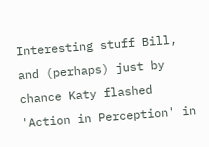Interesting stuff Bill, and (perhaps) just by chance Katy flashed 'Action in Perception' in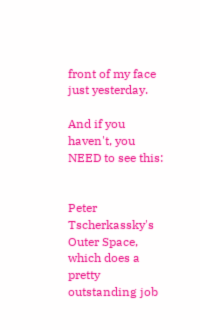front of my face just yesterday.

And if you haven't, you NEED to see this:


Peter Tscherkassky's Outer Space, which does a pretty outstanding job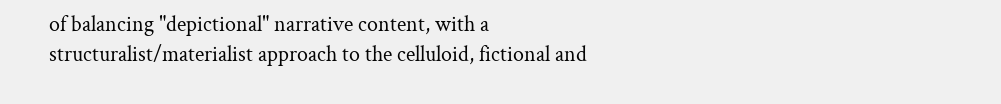of balancing "depictional" narrative content, with a structuralist/materialist approach to the celluloid, fictional and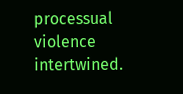processual violence intertwined.